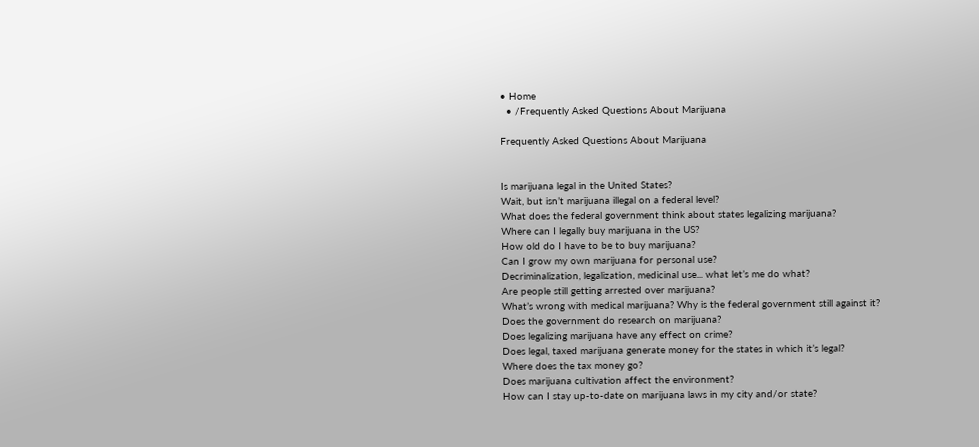• Home
  • /Frequently Asked Questions About Marijuana

Frequently Asked Questions About Marijuana


Is marijuana legal in the United States?
Wait, but isn’t marijuana illegal on a federal level?
What does the federal government think about states legalizing marijuana?
Where can I legally buy marijuana in the US?
How old do I have to be to buy marijuana?
Can I grow my own marijuana for personal use?
Decriminalization, legalization, medicinal use... what let’s me do what?
Are people still getting arrested over marijuana?
What’s wrong with medical marijuana? Why is the federal government still against it?
Does the government do research on marijuana?
Does legalizing marijuana have any effect on crime?
Does legal, taxed marijuana generate money for the states in which it’s legal?
Where does the tax money go?
Does marijuana cultivation affect the environment?
How can I stay up-to-date on marijuana laws in my city and/or state?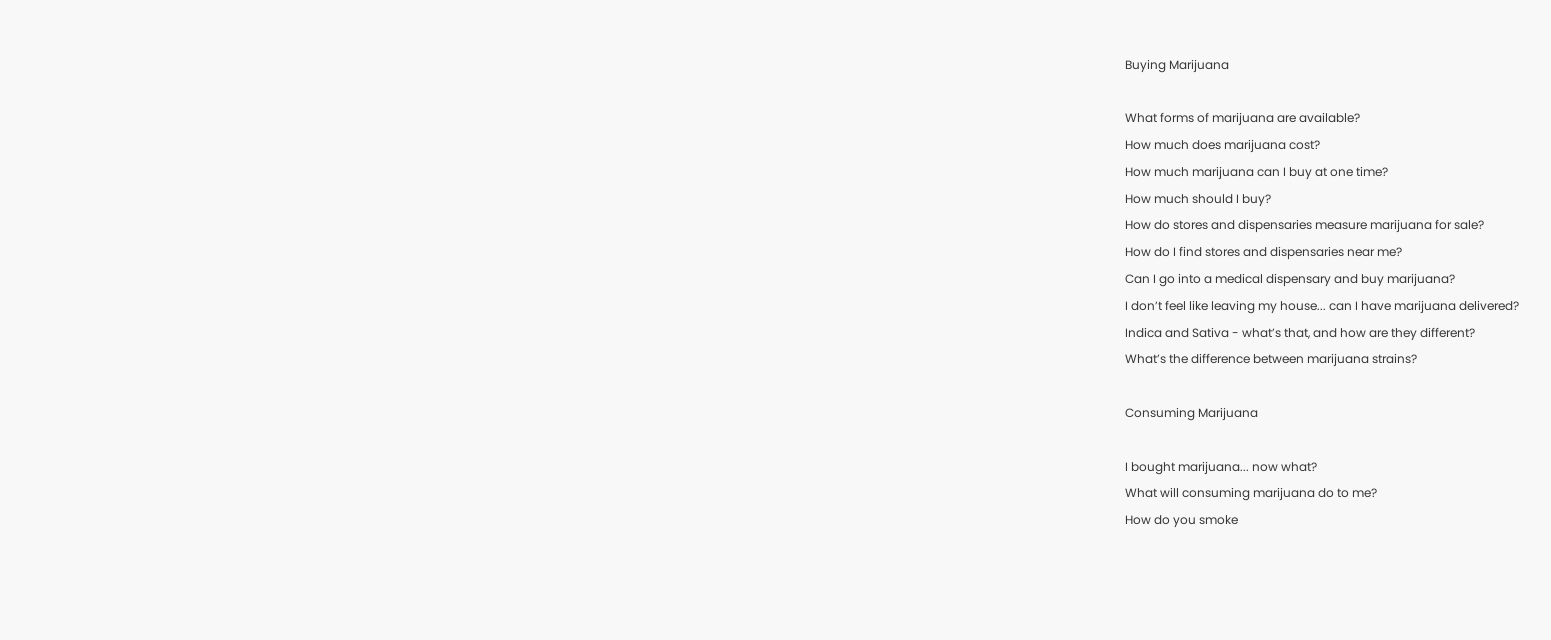Buying Marijuana

What forms of marijuana are available?
How much does marijuana cost?
How much marijuana can I buy at one time?
How much should I buy?
How do stores and dispensaries measure marijuana for sale?
How do I find stores and dispensaries near me?
Can I go into a medical dispensary and buy marijuana?
I don’t feel like leaving my house... can I have marijuana delivered?
Indica and Sativa - what’s that, and how are they different?
What’s the difference between marijuana strains?

Consuming Marijuana

I bought marijuana... now what?
What will consuming marijuana do to me?
How do you smoke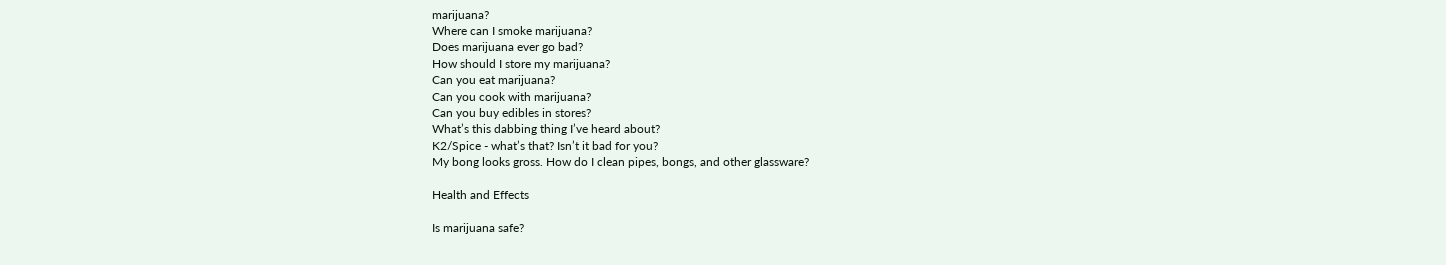marijuana?
Where can I smoke marijuana?
Does marijuana ever go bad?
How should I store my marijuana?
Can you eat marijuana?
Can you cook with marijuana?
Can you buy edibles in stores?
What’s this dabbing thing I’ve heard about?
K2/Spice - what’s that? Isn’t it bad for you?
My bong looks gross. How do I clean pipes, bongs, and other glassware?

Health and Effects

Is marijuana safe?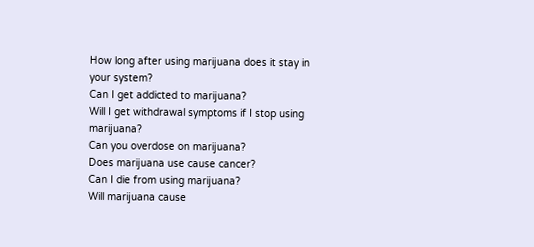How long after using marijuana does it stay in your system?
Can I get addicted to marijuana?
Will I get withdrawal symptoms if I stop using marijuana?
Can you overdose on marijuana?
Does marijuana use cause cancer?
Can I die from using marijuana?
Will marijuana cause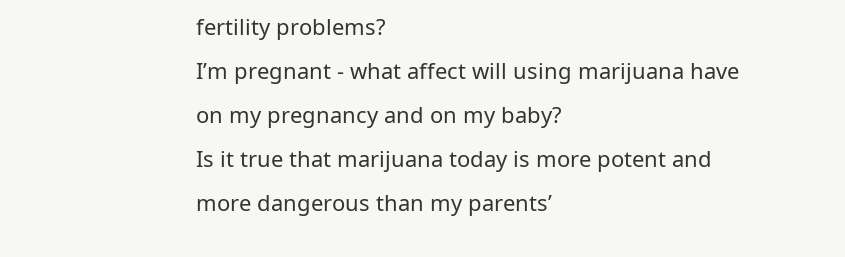fertility problems?
I’m pregnant - what affect will using marijuana have on my pregnancy and on my baby?
Is it true that marijuana today is more potent and more dangerous than my parents’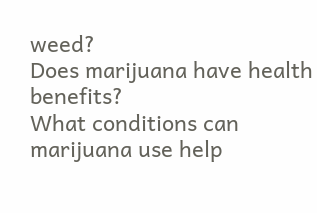weed?
Does marijuana have health benefits?
What conditions can marijuana use help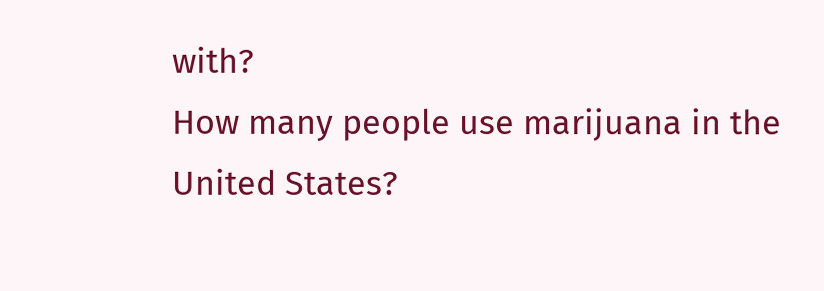with?
How many people use marijuana in the United States?